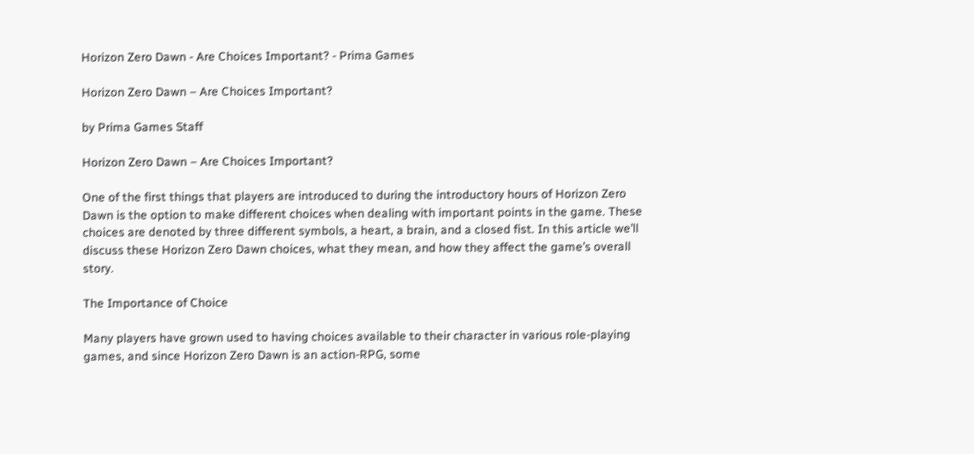Horizon Zero Dawn - Are Choices Important? - Prima Games

Horizon Zero Dawn – Are Choices Important?

by Prima Games Staff

Horizon Zero Dawn – Are Choices Important?

One of the first things that players are introduced to during the introductory hours of Horizon Zero Dawn is the option to make different choices when dealing with important points in the game. These choices are denoted by three different symbols, a heart, a brain, and a closed fist. In this article we’ll discuss these Horizon Zero Dawn choices, what they mean, and how they affect the game’s overall story.

The Importance of Choice

Many players have grown used to having choices available to their character in various role-playing games, and since Horizon Zero Dawn is an action-RPG, some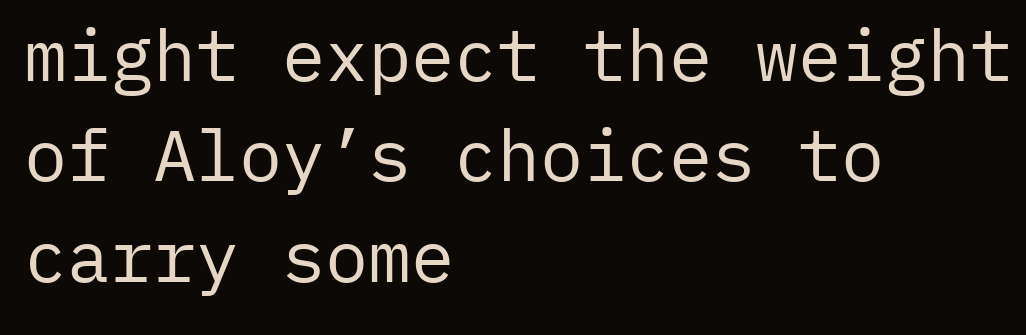might expect the weight of Aloy’s choices to carry some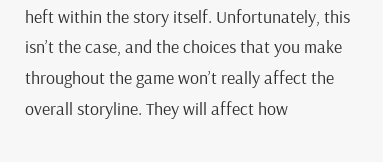heft within the story itself. Unfortunately, this isn’t the case, and the choices that you make throughout the game won’t really affect the overall storyline. They will affect how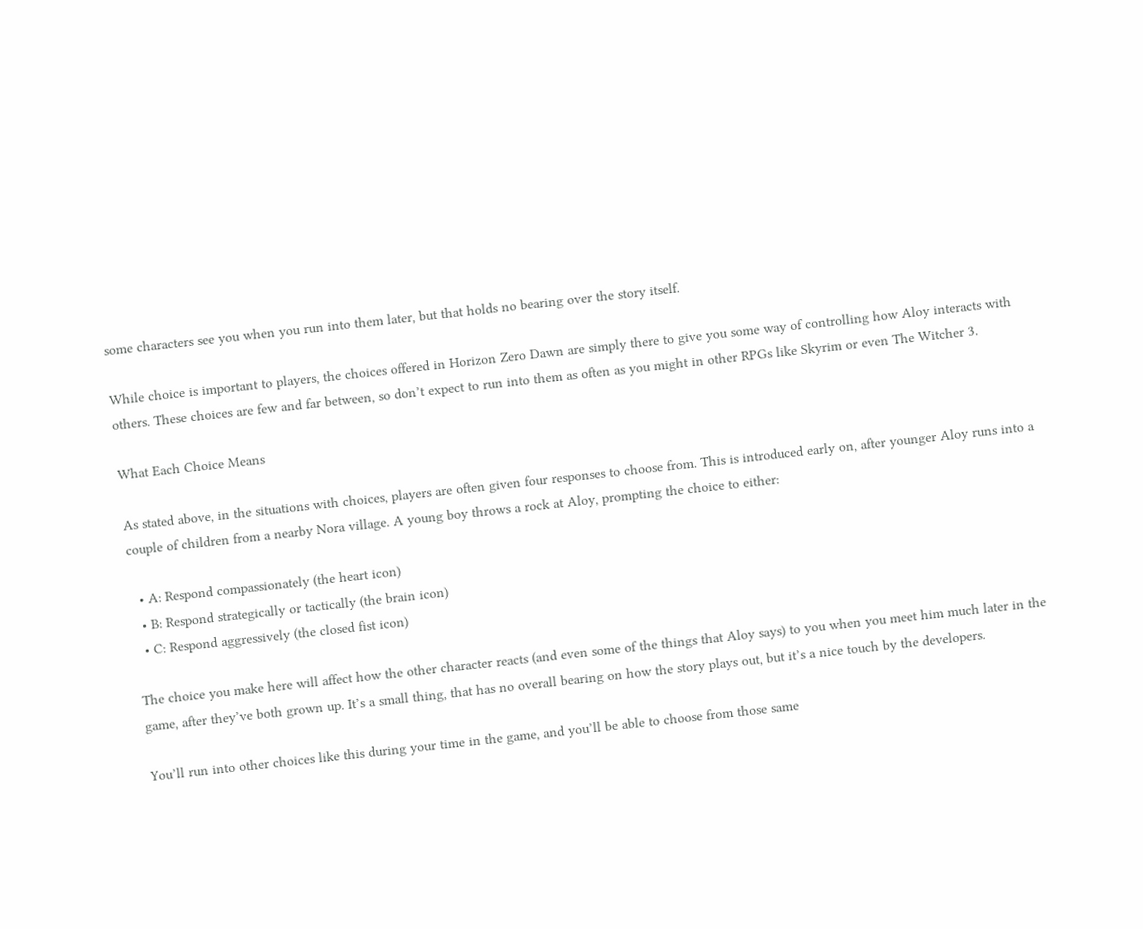some characters see you when you run into them later, but that holds no bearing over the story itself.

While choice is important to players, the choices offered in Horizon Zero Dawn are simply there to give you some way of controlling how Aloy interacts with others. These choices are few and far between, so don’t expect to run into them as often as you might in other RPGs like Skyrim or even The Witcher 3.

What Each Choice Means

As stated above, in the situations with choices, players are often given four responses to choose from. This is introduced early on, after younger Aloy runs into a couple of children from a nearby Nora village. A young boy throws a rock at Aloy, prompting the choice to either:

  • A: Respond compassionately (the heart icon)
  • B: Respond strategically or tactically (the brain icon)
  • C: Respond aggressively (the closed fist icon)

The choice you make here will affect how the other character reacts (and even some of the things that Aloy says) to you when you meet him much later in the game, after they’ve both grown up. It’s a small thing, that has no overall bearing on how the story plays out, but it’s a nice touch by the developers.

You’ll run into other choices like this during your time in the game, and you’ll be able to choose from those same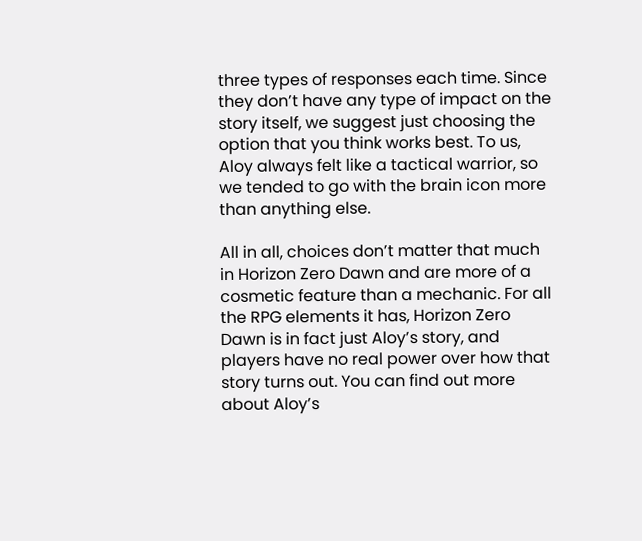three types of responses each time. Since they don’t have any type of impact on the story itself, we suggest just choosing the option that you think works best. To us, Aloy always felt like a tactical warrior, so we tended to go with the brain icon more than anything else.

All in all, choices don’t matter that much in Horizon Zero Dawn and are more of a cosmetic feature than a mechanic. For all the RPG elements it has, Horizon Zero Dawn is in fact just Aloy’s story, and players have no real power over how that story turns out. You can find out more about Aloy’s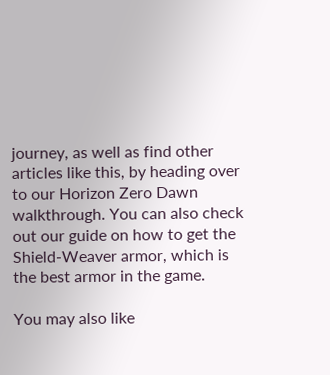journey, as well as find other articles like this, by heading over to our Horizon Zero Dawn walkthrough. You can also check out our guide on how to get the Shield-Weaver armor, which is the best armor in the game.

You may also like